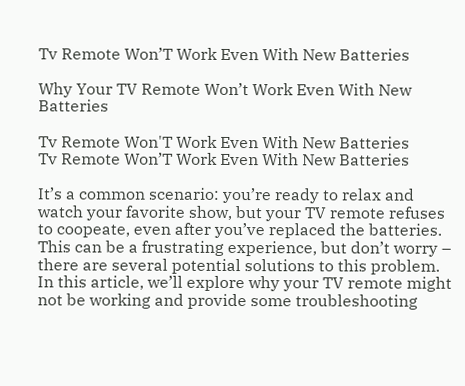Tv Remote Won’T Work Even With New Batteries

Why Your TV Remote Won’t Work Even With New Batteries

Tv Remote Won'T Work Even With New Batteries
Tv Remote Won’T Work Even With New Batteries

It’s a common scenario: you’re ready to relax and watch your favorite show, but your TV remote refuses to coopeate, even after you’ve replaced the batteries. This can be a frustrating experience, but don’t worry – there are several potential solutions to this problem. In this article, we’ll explore why your TV remote might not be working and provide some troubleshooting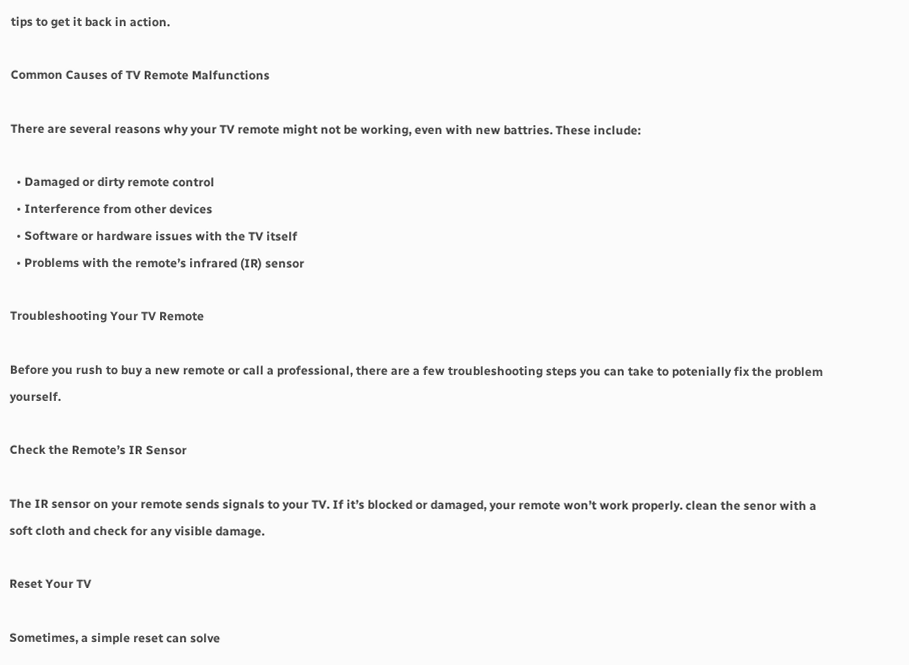tips to get it back in action.

Common Causes of TV Remote Malfunctions

There are several reasons why your TV remote might not be working, even with new battries. These include:

  • Damaged or dirty remote control
  • Interference from other devices
  • Software or hardware issues with the TV itself
  • Problems with the remote’s infrared (IR) sensor

Troubleshooting Your TV Remote

Before you rush to buy a new remote or call a professional, there are a few troubleshooting steps you can take to potenially fix the problem yourself.

Check the Remote’s IR Sensor

The IR sensor on your remote sends signals to your TV. If it’s blocked or damaged, your remote won’t work properly. clean the senor with a soft cloth and check for any visible damage.

Reset Your TV

Sometimes, a simple reset can solve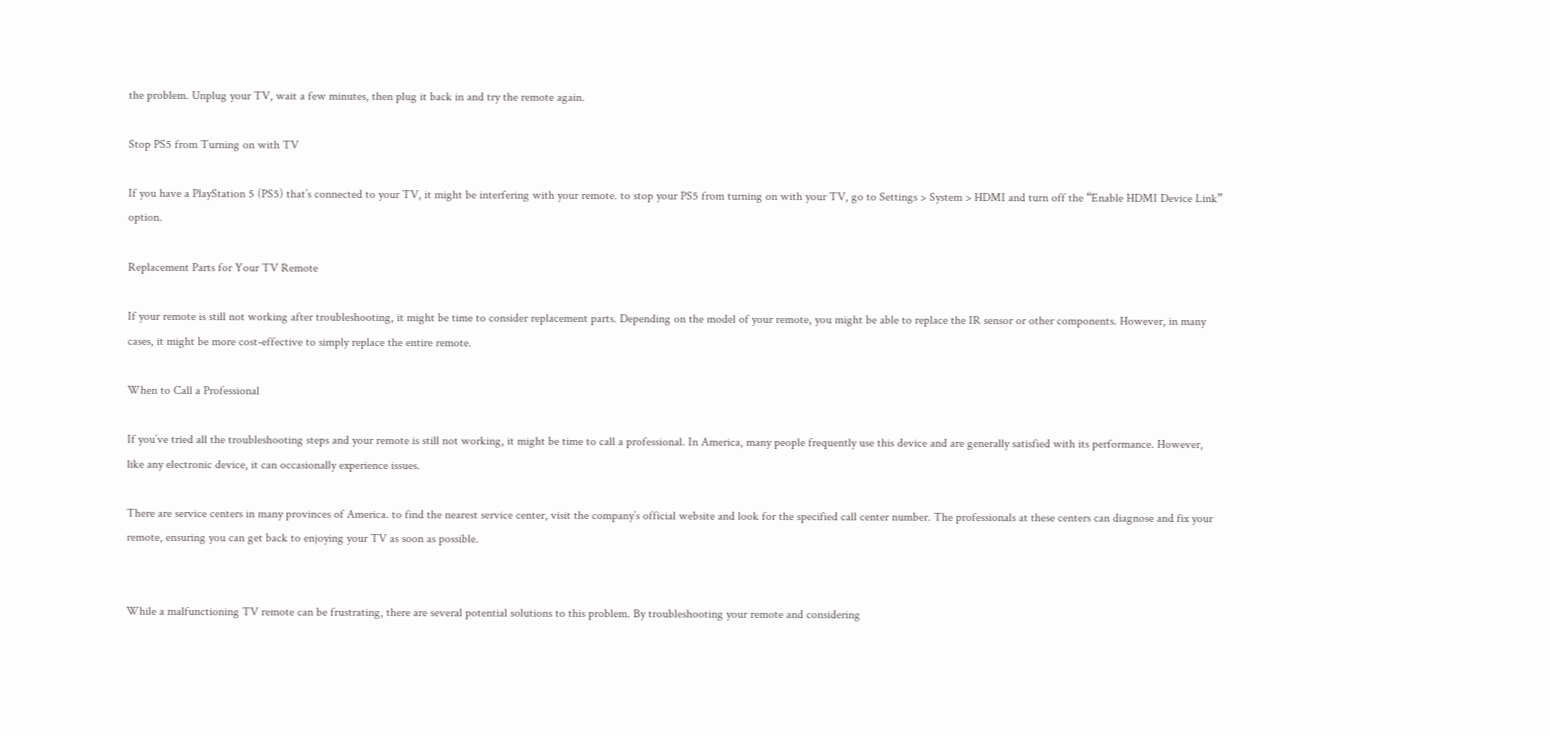the problem. Unplug your TV, wait a few minutes, then plug it back in and try the remote again.

Stop PS5 from Turning on with TV

If you have a PlayStation 5 (PS5) that’s connected to your TV, it might be interfering with your remote. to stop your PS5 from turning on with your TV, go to Settings > System > HDMI and turn off the “Enable HDMI Device Link” option.

Replacement Parts for Your TV Remote

If your remote is still not working after troubleshooting, it might be time to consider replacement parts. Depending on the model of your remote, you might be able to replace the IR sensor or other components. However, in many cases, it might be more cost-effective to simply replace the entire remote.

When to Call a Professional

If you’ve tried all the troubleshooting steps and your remote is still not working, it might be time to call a professional. In America, many people frequently use this device and are generally satisfied with its performance. However, like any electronic device, it can occasionally experience issues.

There are service centers in many provinces of America. to find the nearest service center, visit the company’s official website and look for the specified call center number. The professionals at these centers can diagnose and fix your remote, ensuring you can get back to enjoying your TV as soon as possible.


While a malfunctioning TV remote can be frustrating, there are several potential solutions to this problem. By troubleshooting your remote and considering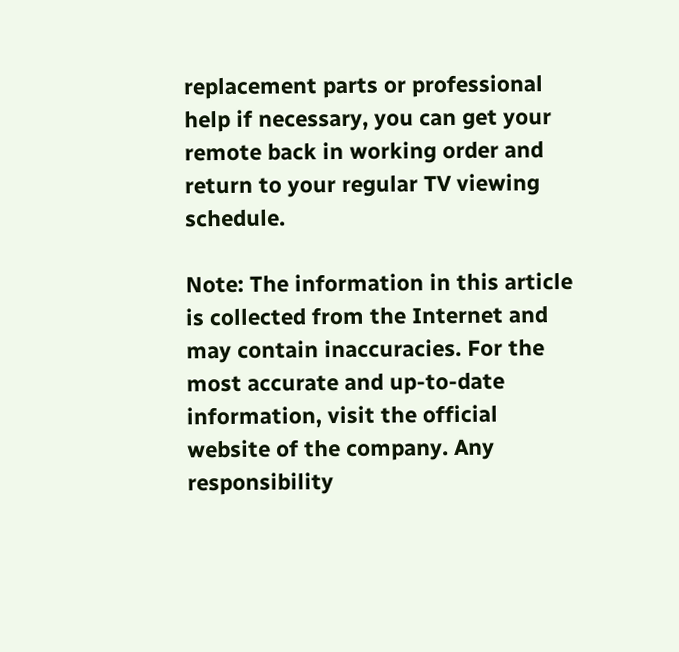replacement parts or professional help if necessary, you can get your remote back in working order and return to your regular TV viewing schedule.

Note: The information in this article is collected from the Internet and may contain inaccuracies. For the most accurate and up-to-date information, visit the official website of the company. Any responsibility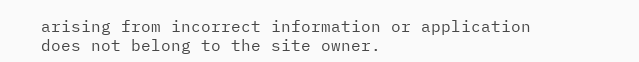arising from incorrect information or application does not belong to the site owner.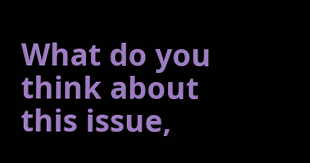What do you think about this issue,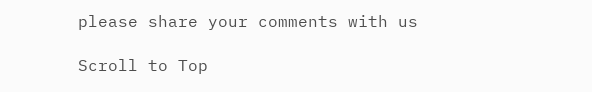please share your comments with us

Scroll to Top